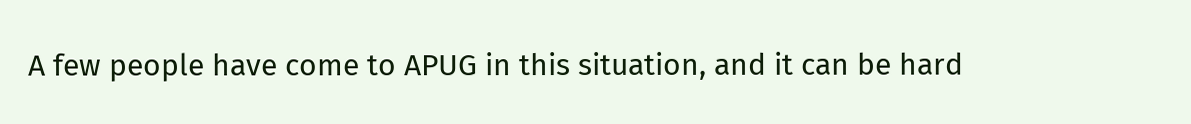A few people have come to APUG in this situation, and it can be hard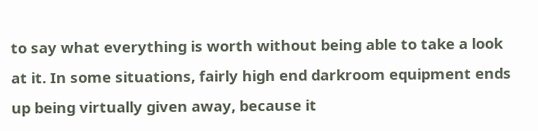to say what everything is worth without being able to take a look at it. In some situations, fairly high end darkroom equipment ends up being virtually given away, because it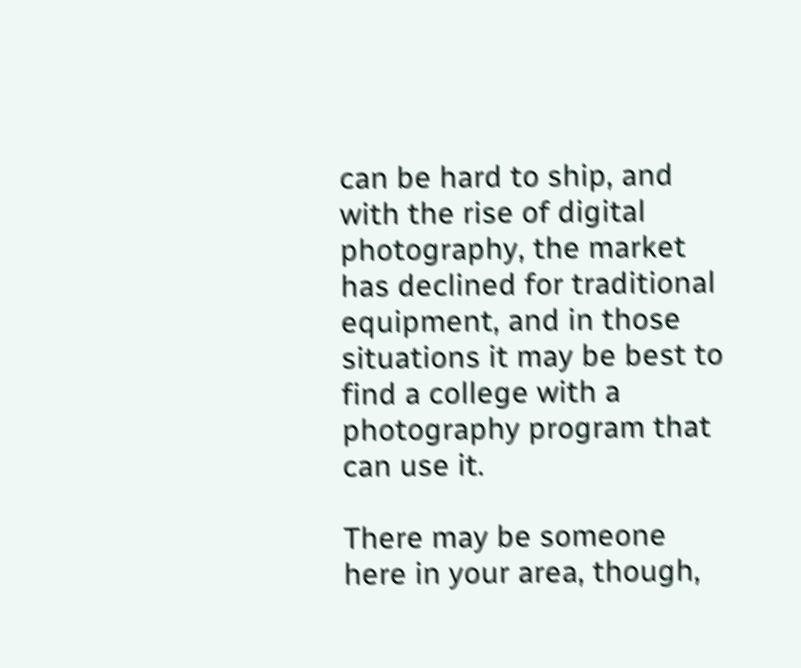can be hard to ship, and with the rise of digital photography, the market has declined for traditional equipment, and in those situations it may be best to find a college with a photography program that can use it.

There may be someone here in your area, though,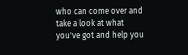who can come over and take a look at what you've got and help you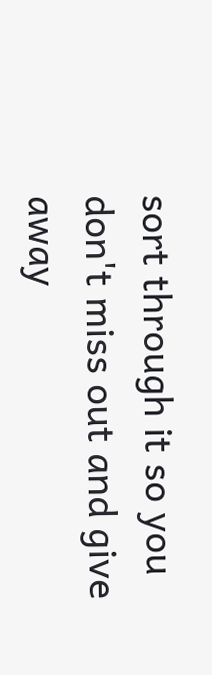sort through it so you don't miss out and give away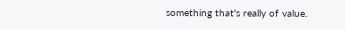something that's really of value.